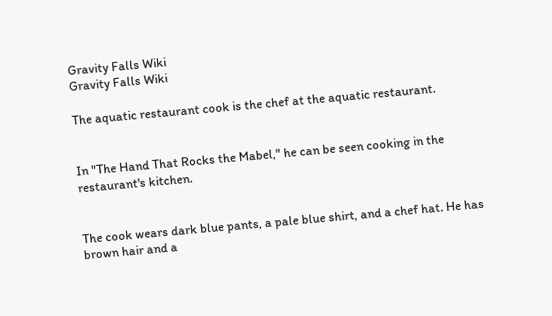Gravity Falls Wiki
Gravity Falls Wiki

The aquatic restaurant cook is the chef at the aquatic restaurant.


In "The Hand That Rocks the Mabel," he can be seen cooking in the restaurant's kitchen.


The cook wears dark blue pants, a pale blue shirt, and a chef hat. He has brown hair and a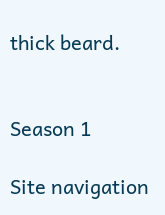thick beard.


Season 1

Site navigation